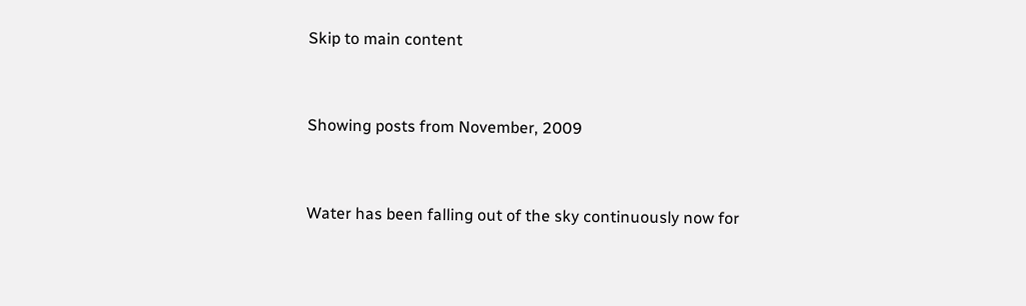Skip to main content


Showing posts from November, 2009


Water has been falling out of the sky continuously now for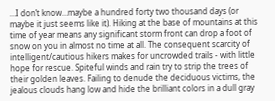…I don’t know…maybe a hundred forty two thousand days (or maybe it just seems like it). Hiking at the base of mountains at this time of year means any significant storm front can drop a foot of snow on you in almost no time at all. The consequent scarcity of intelligent/cautious hikers makes for uncrowded trails - with little hope for rescue. Spiteful winds and rain try to strip the trees of their golden leaves. Failing to denude the deciduous victims, the jealous clouds hang low and hide the brilliant colors in a dull gray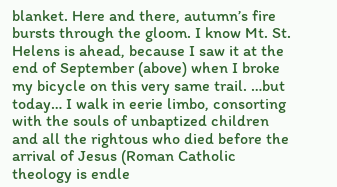blanket. Here and there, autumn’s fire bursts through the gloom. I know Mt. St. Helens is ahead, because I saw it at the end of September (above) when I broke my bicycle on this very same trail. …but today… I walk in eerie limbo, consorting with the souls of unbaptized children and all the rightous who died before the arrival of Jesus (Roman Catholic theology is endle